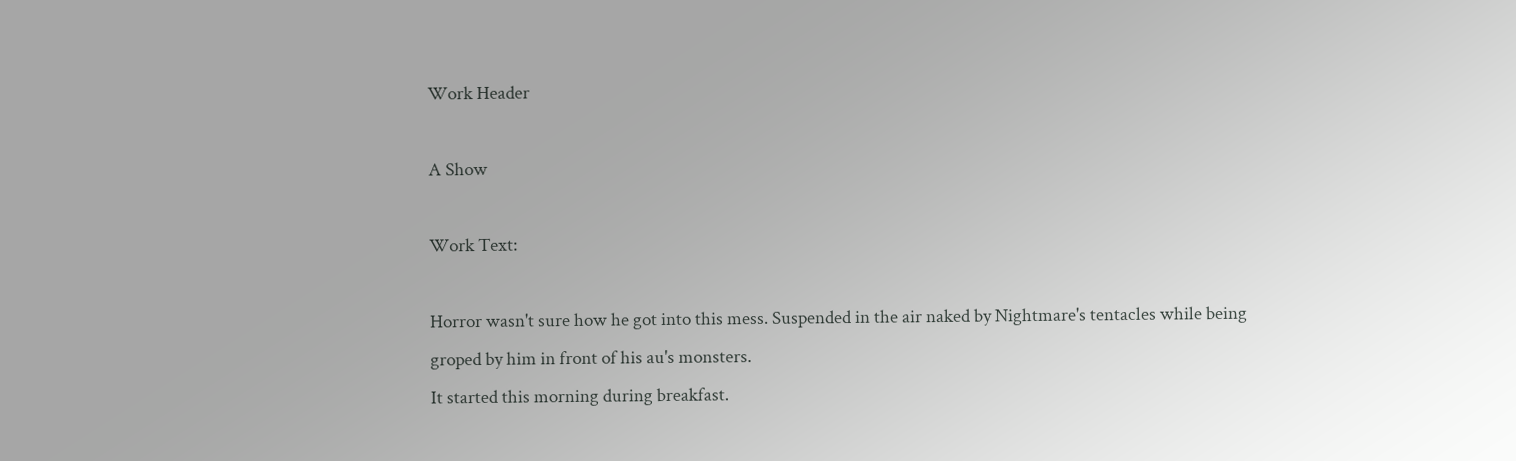Work Header

A Show

Work Text:

Horror wasn't sure how he got into this mess. Suspended in the air naked by Nightmare's tentacles while being groped by him in front of his au's monsters.
It started this morning during breakfast.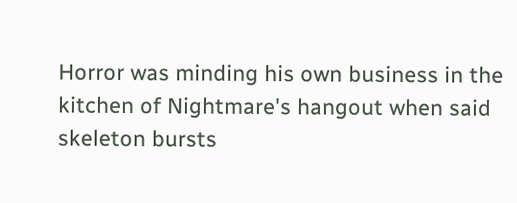Horror was minding his own business in the kitchen of Nightmare's hangout when said skeleton bursts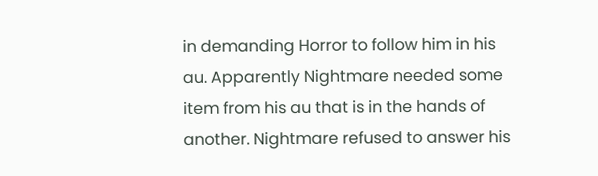in demanding Horror to follow him in his au. Apparently Nightmare needed some item from his au that is in the hands of another. Nightmare refused to answer his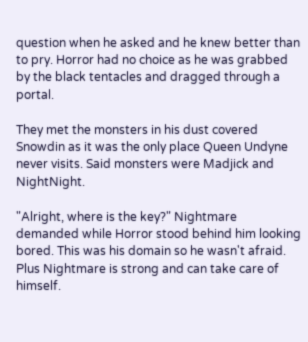question when he asked and he knew better than to pry. Horror had no choice as he was grabbed by the black tentacles and dragged through a portal.

They met the monsters in his dust covered Snowdin as it was the only place Queen Undyne never visits. Said monsters were Madjick and NightNight.

"Alright, where is the key?" Nightmare demanded while Horror stood behind him looking bored. This was his domain so he wasn't afraid. Plus Nightmare is strong and can take care of himself.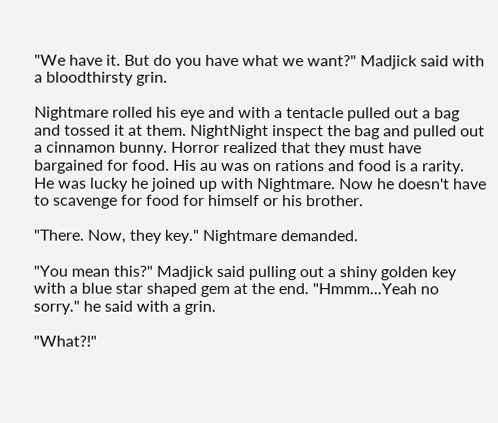"We have it. But do you have what we want?" Madjick said with a bloodthirsty grin.

Nightmare rolled his eye and with a tentacle pulled out a bag and tossed it at them. NightNight inspect the bag and pulled out a cinnamon bunny. Horror realized that they must have bargained for food. His au was on rations and food is a rarity. He was lucky he joined up with Nightmare. Now he doesn't have to scavenge for food for himself or his brother.

"There. Now, they key." Nightmare demanded.

"You mean this?" Madjick said pulling out a shiny golden key with a blue star shaped gem at the end. "Hmmm...Yeah no sorry." he said with a grin.

"What?!"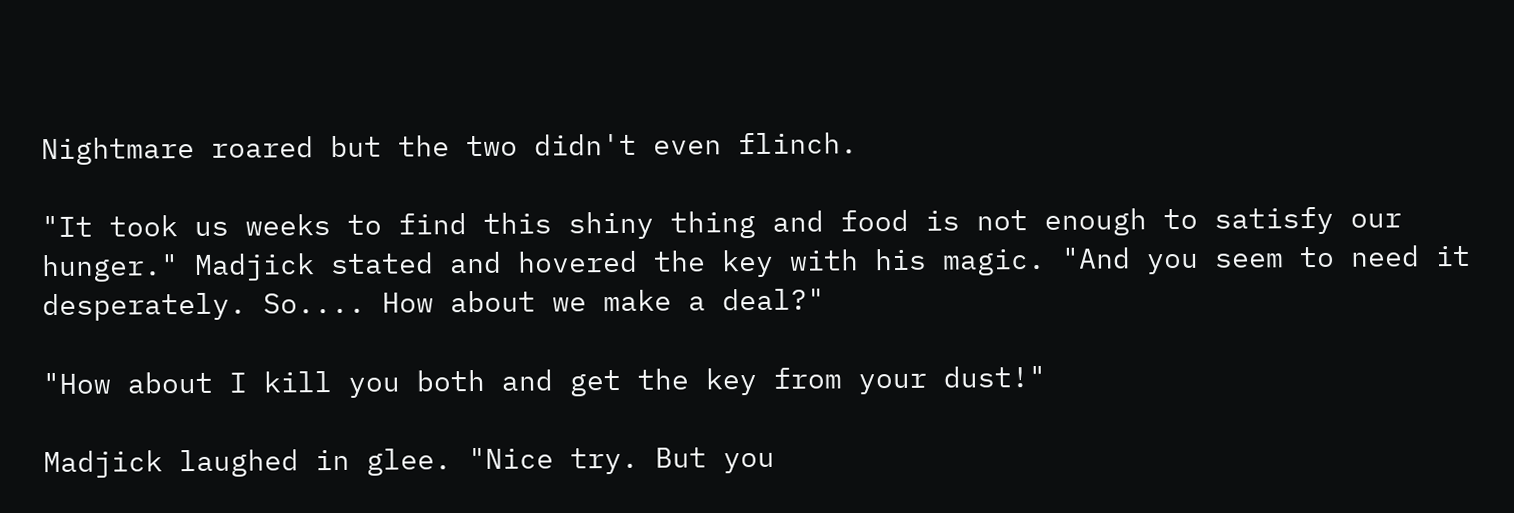Nightmare roared but the two didn't even flinch.

"It took us weeks to find this shiny thing and food is not enough to satisfy our hunger." Madjick stated and hovered the key with his magic. "And you seem to need it desperately. So.... How about we make a deal?"

"How about I kill you both and get the key from your dust!"

Madjick laughed in glee. "Nice try. But you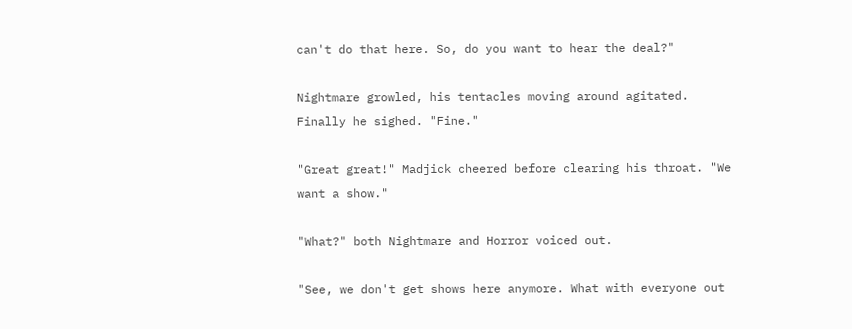can't do that here. So, do you want to hear the deal?"

Nightmare growled, his tentacles moving around agitated. Finally he sighed. "Fine."

"Great great!" Madjick cheered before clearing his throat. "We want a show."

"What?" both Nightmare and Horror voiced out.

"See, we don't get shows here anymore. What with everyone out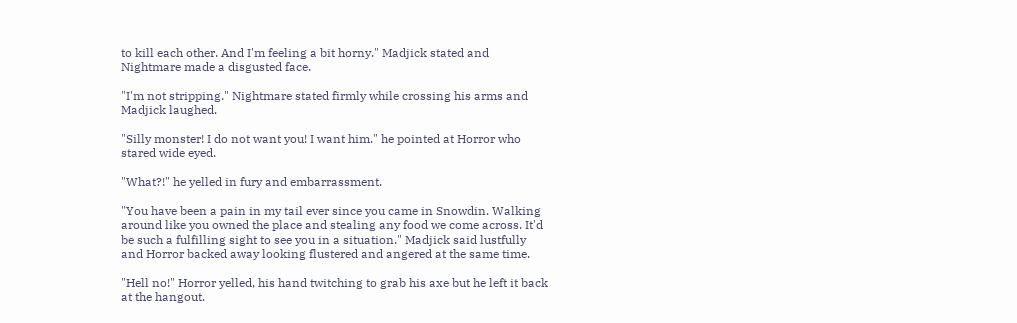to kill each other. And I'm feeling a bit horny." Madjick stated and Nightmare made a disgusted face.

"I'm not stripping." Nightmare stated firmly while crossing his arms and Madjick laughed.

"Silly monster! I do not want you! I want him." he pointed at Horror who stared wide eyed.

"What?!" he yelled in fury and embarrassment.

"You have been a pain in my tail ever since you came in Snowdin. Walking around like you owned the place and stealing any food we come across. It'd be such a fulfilling sight to see you in a situation." Madjick said lustfully and Horror backed away looking flustered and angered at the same time.

"Hell no!" Horror yelled, his hand twitching to grab his axe but he left it back at the hangout.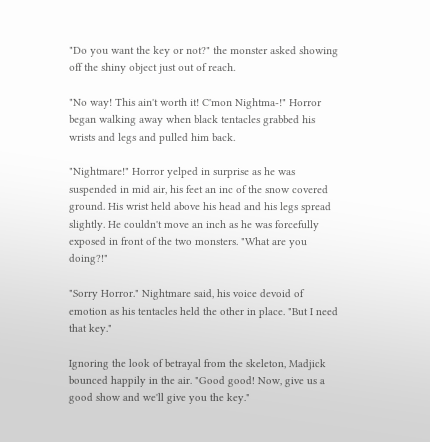"Do you want the key or not?" the monster asked showing off the shiny object just out of reach.

"No way! This ain't worth it! C'mon Nightma-!" Horror began walking away when black tentacles grabbed his wrists and legs and pulled him back.

"Nightmare!" Horror yelped in surprise as he was suspended in mid air, his feet an inc of the snow covered ground. His wrist held above his head and his legs spread slightly. He couldn't move an inch as he was forcefully exposed in front of the two monsters. "What are you doing?!"

"Sorry Horror." Nightmare said, his voice devoid of emotion as his tentacles held the other in place. "But I need that key."

Ignoring the look of betrayal from the skeleton, Madjick bounced happily in the air. "Good good! Now, give us a good show and we'll give you the key."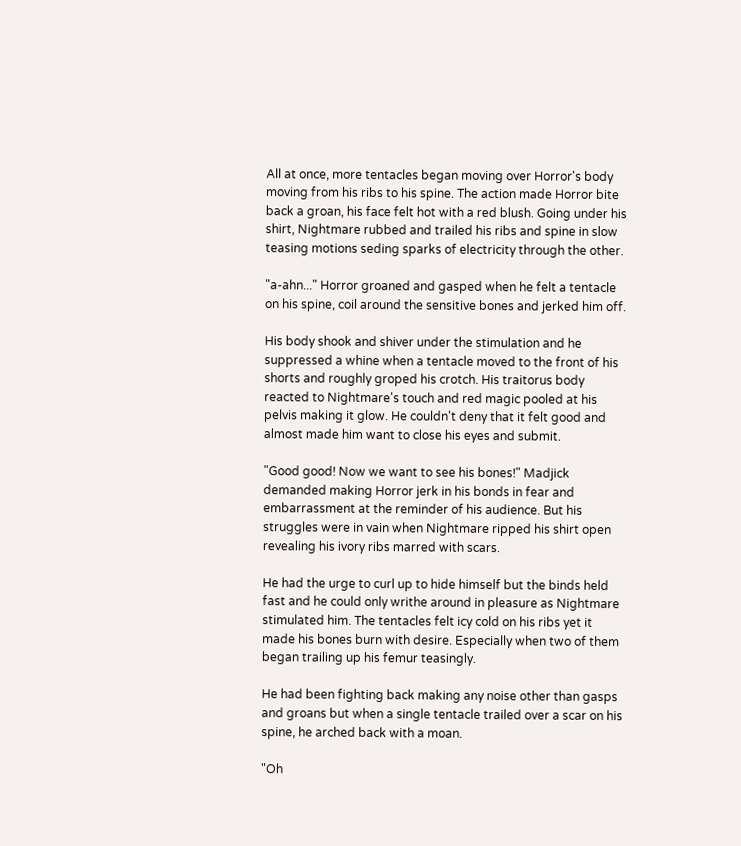All at once, more tentacles began moving over Horror's body moving from his ribs to his spine. The action made Horror bite back a groan, his face felt hot with a red blush. Going under his shirt, Nightmare rubbed and trailed his ribs and spine in slow teasing motions seding sparks of electricity through the other.

"a-ahn..." Horror groaned and gasped when he felt a tentacle on his spine, coil around the sensitive bones and jerked him off.

His body shook and shiver under the stimulation and he suppressed a whine when a tentacle moved to the front of his shorts and roughly groped his crotch. His traitorus body reacted to Nightmare's touch and red magic pooled at his pelvis making it glow. He couldn't deny that it felt good and almost made him want to close his eyes and submit.

"Good good! Now we want to see his bones!" Madjick demanded making Horror jerk in his bonds in fear and embarrassment at the reminder of his audience. But his struggles were in vain when Nightmare ripped his shirt open revealing his ivory ribs marred with scars.

He had the urge to curl up to hide himself but the binds held fast and he could only writhe around in pleasure as Nightmare stimulated him. The tentacles felt icy cold on his ribs yet it made his bones burn with desire. Especially when two of them began trailing up his femur teasingly.

He had been fighting back making any noise other than gasps and groans but when a single tentacle trailed over a scar on his spine, he arched back with a moan.

"Oh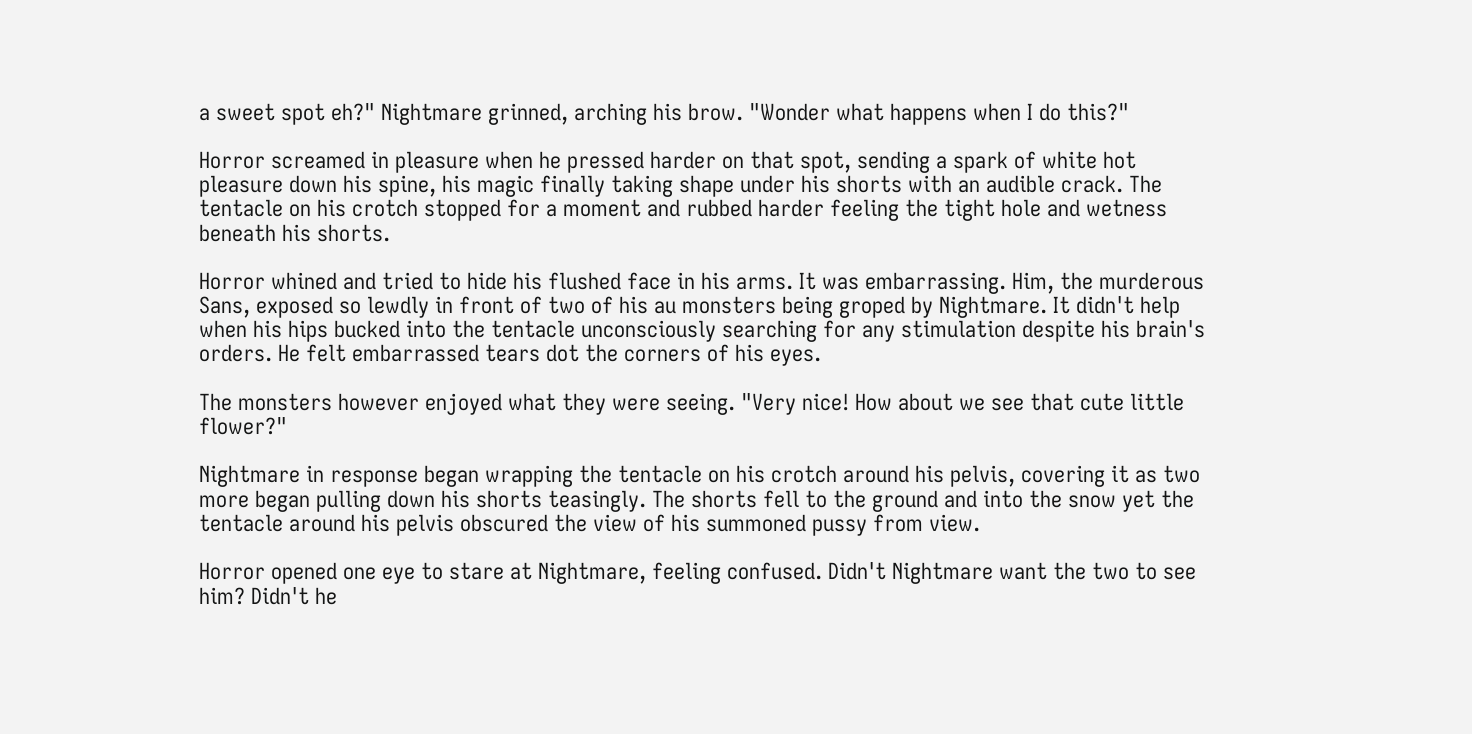a sweet spot eh?" Nightmare grinned, arching his brow. "Wonder what happens when I do this?"

Horror screamed in pleasure when he pressed harder on that spot, sending a spark of white hot pleasure down his spine, his magic finally taking shape under his shorts with an audible crack. The tentacle on his crotch stopped for a moment and rubbed harder feeling the tight hole and wetness beneath his shorts.

Horror whined and tried to hide his flushed face in his arms. It was embarrassing. Him, the murderous Sans, exposed so lewdly in front of two of his au monsters being groped by Nightmare. It didn't help when his hips bucked into the tentacle unconsciously searching for any stimulation despite his brain's orders. He felt embarrassed tears dot the corners of his eyes.

The monsters however enjoyed what they were seeing. "Very nice! How about we see that cute little flower?"

Nightmare in response began wrapping the tentacle on his crotch around his pelvis, covering it as two more began pulling down his shorts teasingly. The shorts fell to the ground and into the snow yet the tentacle around his pelvis obscured the view of his summoned pussy from view.

Horror opened one eye to stare at Nightmare, feeling confused. Didn't Nightmare want the two to see him? Didn't he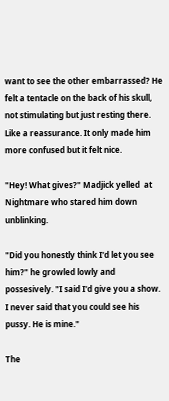want to see the other embarrassed? He felt a tentacle on the back of his skull, not stimulating but just resting there. Like a reassurance. It only made him more confused but it felt nice.

"Hey! What gives?" Madjick yelled  at Nightmare who stared him down unblinking.

"Did you honestly think I'd let you see him?" he growled lowly and possesively. "I said I'd give you a show. I never said that you could see his pussy. He is mine."

The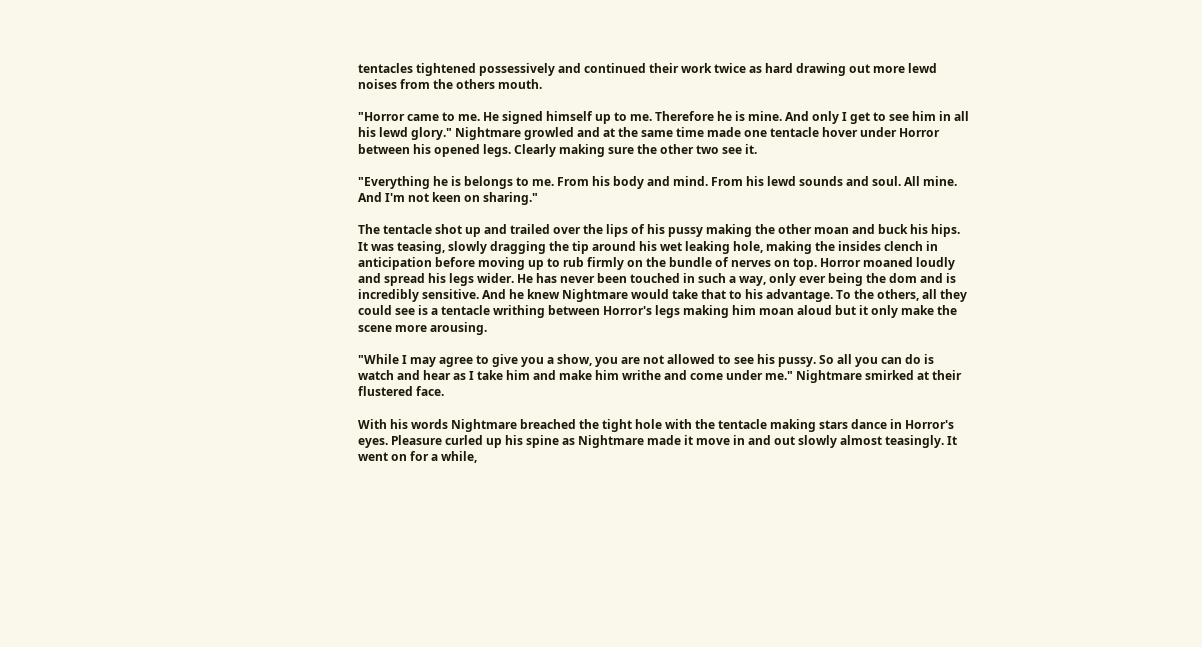tentacles tightened possessively and continued their work twice as hard drawing out more lewd noises from the others mouth.

"Horror came to me. He signed himself up to me. Therefore he is mine. And only I get to see him in all his lewd glory." Nightmare growled and at the same time made one tentacle hover under Horror between his opened legs. Clearly making sure the other two see it.

"Everything he is belongs to me. From his body and mind. From his lewd sounds and soul. All mine. And I'm not keen on sharing."

The tentacle shot up and trailed over the lips of his pussy making the other moan and buck his hips. It was teasing, slowly dragging the tip around his wet leaking hole, making the insides clench in anticipation before moving up to rub firmly on the bundle of nerves on top. Horror moaned loudly and spread his legs wider. He has never been touched in such a way, only ever being the dom and is incredibly sensitive. And he knew Nightmare would take that to his advantage. To the others, all they could see is a tentacle writhing between Horror's legs making him moan aloud but it only make the scene more arousing.

"While I may agree to give you a show, you are not allowed to see his pussy. So all you can do is watch and hear as I take him and make him writhe and come under me." Nightmare smirked at their flustered face.

With his words Nightmare breached the tight hole with the tentacle making stars dance in Horror's eyes. Pleasure curled up his spine as Nightmare made it move in and out slowly almost teasingly. It went on for a while,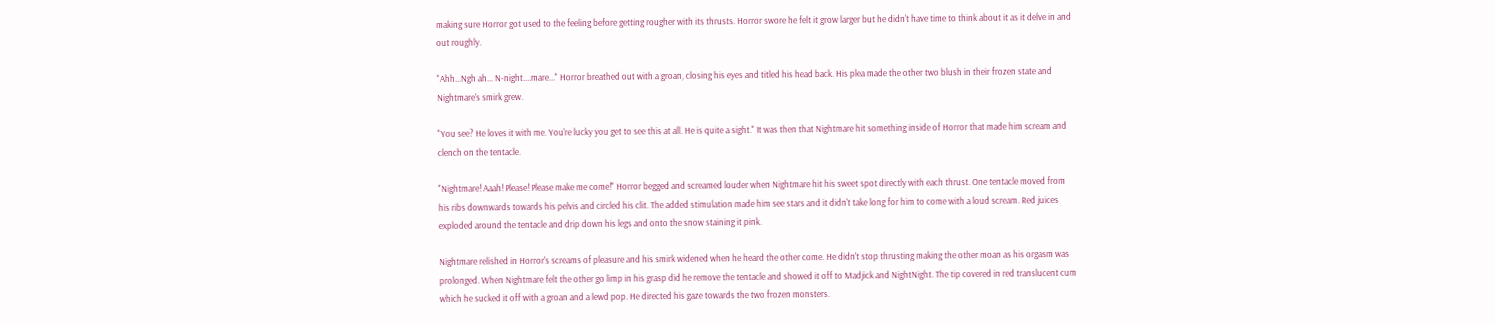making sure Horror got used to the feeling before getting rougher with its thrusts. Horror swore he felt it grow larger but he didn't have time to think about it as it delve in and out roughly.

"Ahh...Ngh ah... N-night....mare..." Horror breathed out with a groan, closing his eyes and titled his head back. His plea made the other two blush in their frozen state and Nightmare's smirk grew.

"You see? He loves it with me. You're lucky you get to see this at all. He is quite a sight." It was then that Nightmare hit something inside of Horror that made him scream and clench on the tentacle.

"Nightmare! Aaah! Please! Please make me come!" Horror begged and screamed louder when Nightmare hit his sweet spot directly with each thrust. One tentacle moved from his ribs downwards towards his pelvis and circled his clit. The added stimulation made him see stars and it didn't take long for him to come with a loud scream. Red juices exploded around the tentacle and drip down his legs and onto the snow staining it pink.

Nightmare relished in Horror's screams of pleasure and his smirk widened when he heard the other come. He didn't stop thrusting making the other moan as his orgasm was prolonged. When Nightmare felt the other go limp in his grasp did he remove the tentacle and showed it off to Madjick and NightNight. The tip covered in red translucent cum which he sucked it off with a groan and a lewd pop. He directed his gaze towards the two frozen monsters.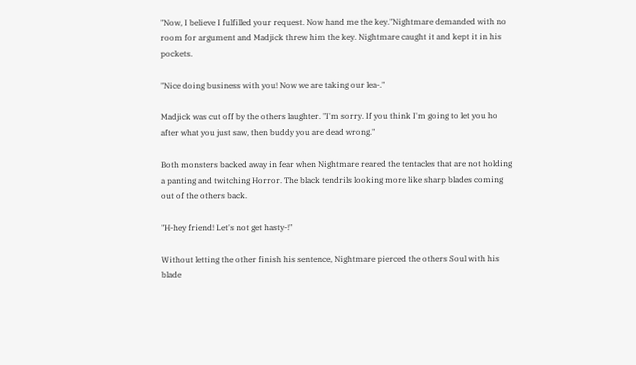"Now, I believe I fulfilled your request. Now hand me the key."Nightmare demanded with no room for argument and Madjick threw him the key. Nightmare caught it and kept it in his pockets.

"Nice doing business with you! Now we are taking our lea-."

Madjick was cut off by the others laughter. "I'm sorry. If you think I'm going to let you ho after what you just saw, then buddy you are dead wrong."

Both monsters backed away in fear when Nightmare reared the tentacles that are not holding a panting and twitching Horror. The black tendrils looking more like sharp blades coming out of the others back.

"H-hey friend! Let's not get hasty-!"

Without letting the other finish his sentence, Nightmare pierced the others Soul with his blade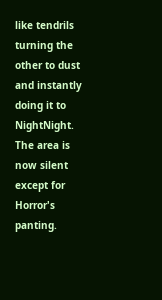like tendrils turning the other to dust and instantly doing it to NightNight. The area is now silent except for Horror's panting.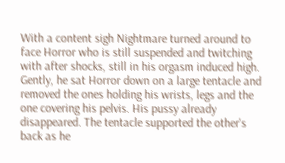With a content sigh Nightmare turned around to face Horror who is still suspended and twitching with after shocks, still in his orgasm induced high. Gently, he sat Horror down on a large tentacle and removed the ones holding his wrists, legs and the one covering his pelvis. His pussy already disappeared. The tentacle supported the other's back as he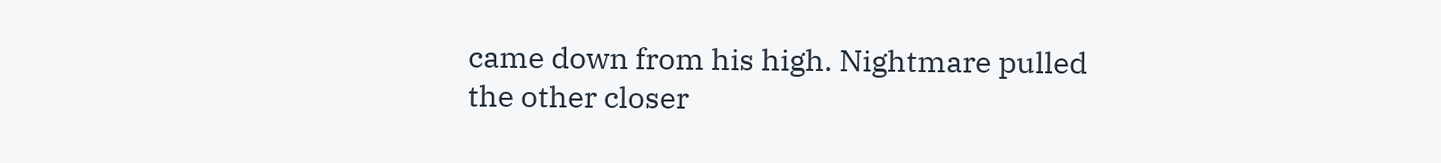came down from his high. Nightmare pulled the other closer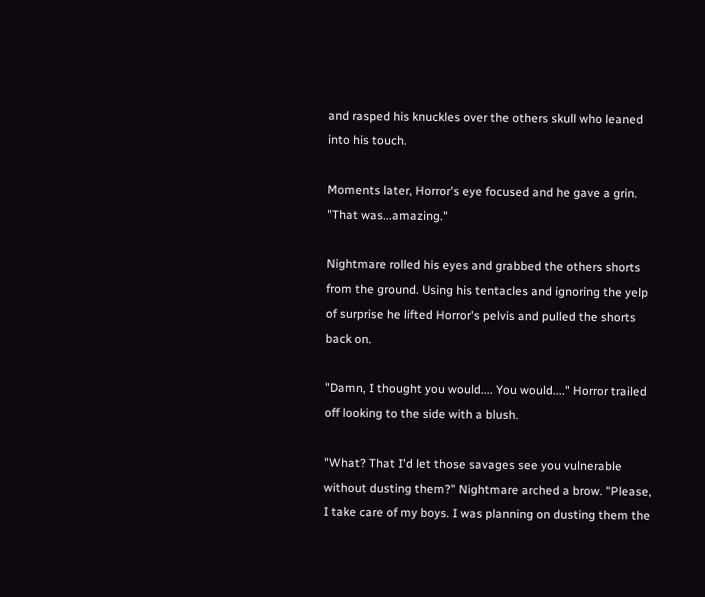and rasped his knuckles over the others skull who leaned into his touch.

Moments later, Horror's eye focused and he gave a grin. "That was...amazing."

Nightmare rolled his eyes and grabbed the others shorts from the ground. Using his tentacles and ignoring the yelp of surprise he lifted Horror's pelvis and pulled the shorts back on.

"Damn, I thought you would.... You would...." Horror trailed off looking to the side with a blush.

"What? That I'd let those savages see you vulnerable without dusting them?" Nightmare arched a brow. "Please, I take care of my boys. I was planning on dusting them the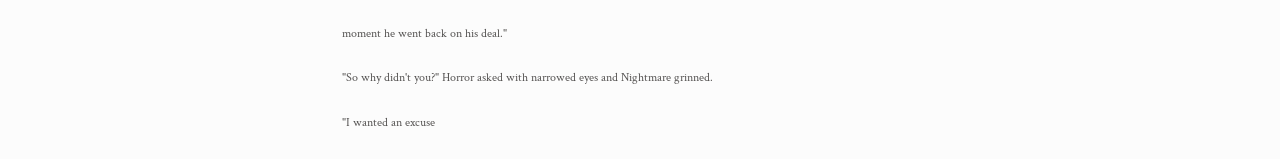moment he went back on his deal."

"So why didn't you?" Horror asked with narrowed eyes and Nightmare grinned.

"I wanted an excuse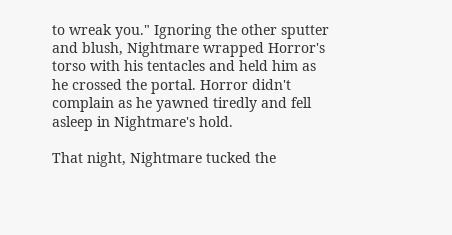to wreak you." Ignoring the other sputter and blush, Nightmare wrapped Horror's torso with his tentacles and held him as he crossed the portal. Horror didn't complain as he yawned tiredly and fell asleep in Nightmare's hold.

That night, Nightmare tucked the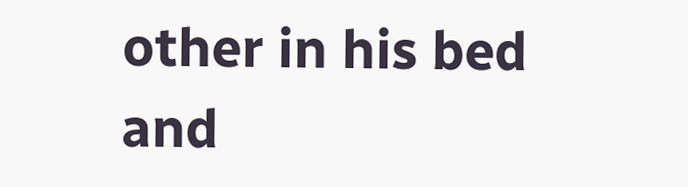other in his bed and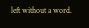left without a word.